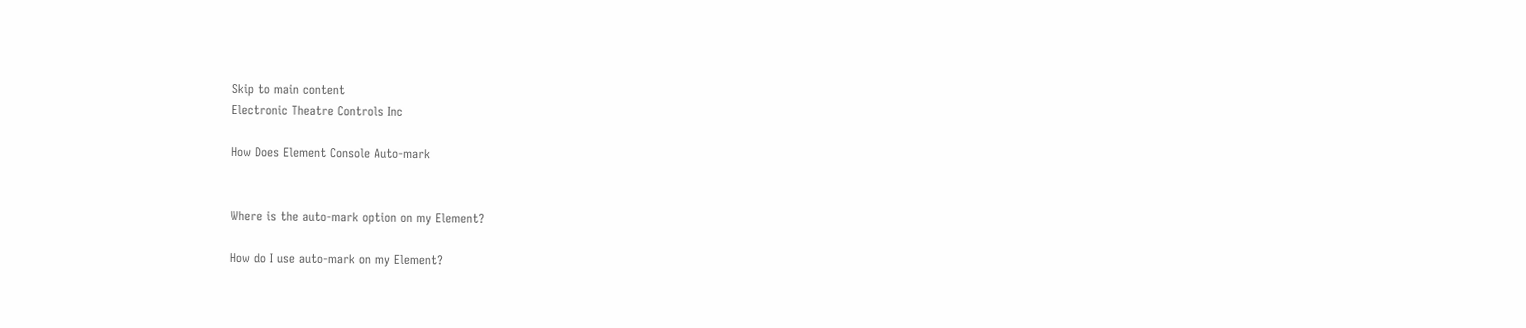Skip to main content
Electronic Theatre Controls Inc

How Does Element Console Auto-mark


Where is the auto-mark option on my Element?

How do I use auto-mark on my Element?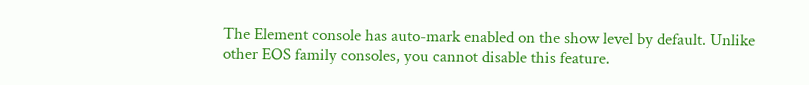The Element console has auto-mark enabled on the show level by default. Unlike other EOS family consoles, you cannot disable this feature.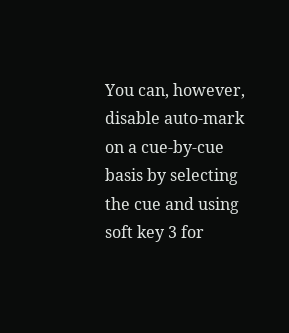You can, however, disable auto-mark on a cue-by-cue basis by selecting the cue and using soft key 3 for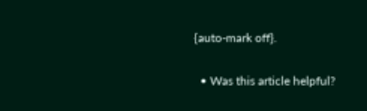{auto-mark off}.


  • Was this article helpful?